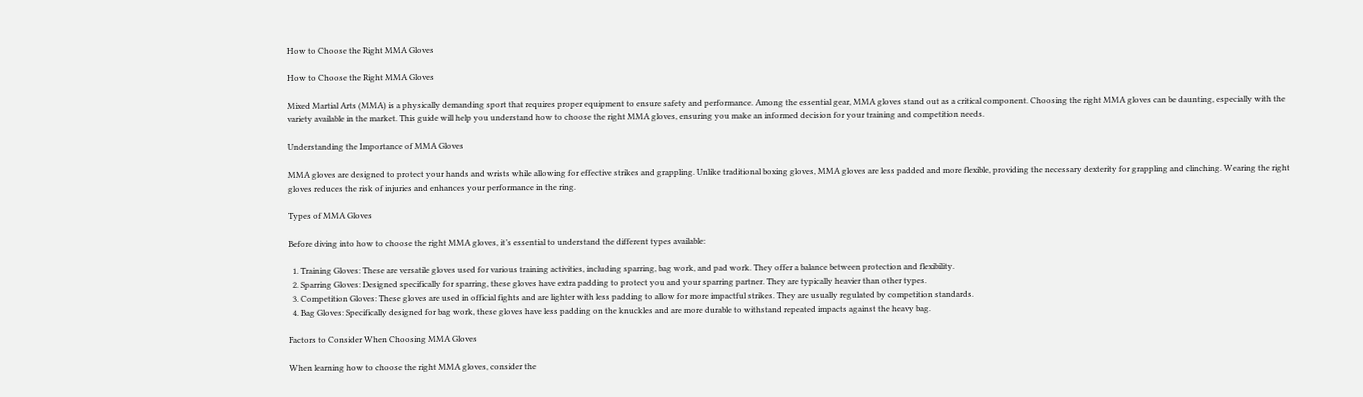How to Choose the Right MMA Gloves

How to Choose the Right MMA Gloves

Mixed Martial Arts (MMA) is a physically demanding sport that requires proper equipment to ensure safety and performance. Among the essential gear, MMA gloves stand out as a critical component. Choosing the right MMA gloves can be daunting, especially with the variety available in the market. This guide will help you understand how to choose the right MMA gloves, ensuring you make an informed decision for your training and competition needs.

Understanding the Importance of MMA Gloves

MMA gloves are designed to protect your hands and wrists while allowing for effective strikes and grappling. Unlike traditional boxing gloves, MMA gloves are less padded and more flexible, providing the necessary dexterity for grappling and clinching. Wearing the right gloves reduces the risk of injuries and enhances your performance in the ring.

Types of MMA Gloves

Before diving into how to choose the right MMA gloves, it’s essential to understand the different types available:

  1. Training Gloves: These are versatile gloves used for various training activities, including sparring, bag work, and pad work. They offer a balance between protection and flexibility.
  2. Sparring Gloves: Designed specifically for sparring, these gloves have extra padding to protect you and your sparring partner. They are typically heavier than other types.
  3. Competition Gloves: These gloves are used in official fights and are lighter with less padding to allow for more impactful strikes. They are usually regulated by competition standards.
  4. Bag Gloves: Specifically designed for bag work, these gloves have less padding on the knuckles and are more durable to withstand repeated impacts against the heavy bag.

Factors to Consider When Choosing MMA Gloves

When learning how to choose the right MMA gloves, consider the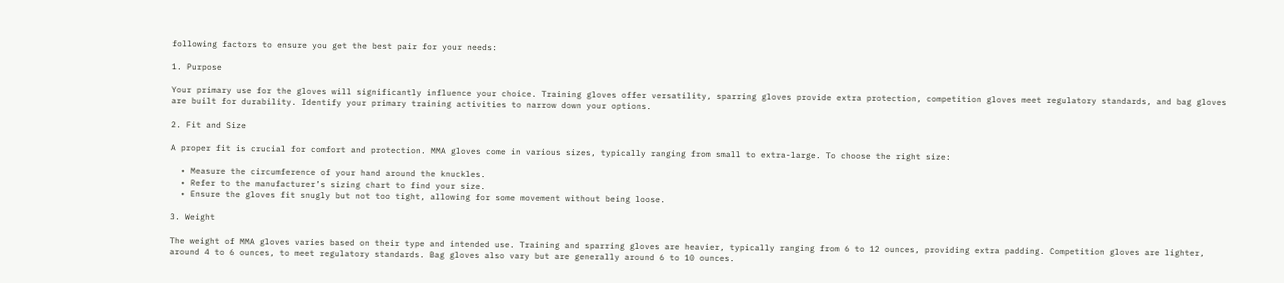following factors to ensure you get the best pair for your needs:

1. Purpose

Your primary use for the gloves will significantly influence your choice. Training gloves offer versatility, sparring gloves provide extra protection, competition gloves meet regulatory standards, and bag gloves are built for durability. Identify your primary training activities to narrow down your options.

2. Fit and Size

A proper fit is crucial for comfort and protection. MMA gloves come in various sizes, typically ranging from small to extra-large. To choose the right size:

  • Measure the circumference of your hand around the knuckles.
  • Refer to the manufacturer’s sizing chart to find your size.
  • Ensure the gloves fit snugly but not too tight, allowing for some movement without being loose.

3. Weight

The weight of MMA gloves varies based on their type and intended use. Training and sparring gloves are heavier, typically ranging from 6 to 12 ounces, providing extra padding. Competition gloves are lighter, around 4 to 6 ounces, to meet regulatory standards. Bag gloves also vary but are generally around 6 to 10 ounces.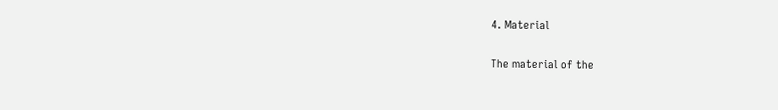4. Material

The material of the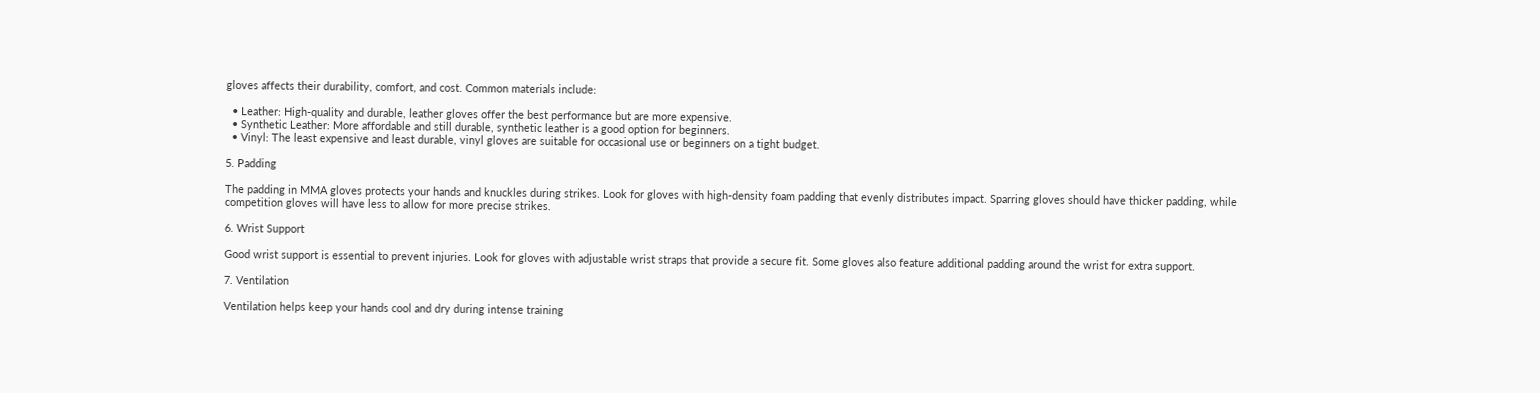gloves affects their durability, comfort, and cost. Common materials include:

  • Leather: High-quality and durable, leather gloves offer the best performance but are more expensive.
  • Synthetic Leather: More affordable and still durable, synthetic leather is a good option for beginners.
  • Vinyl: The least expensive and least durable, vinyl gloves are suitable for occasional use or beginners on a tight budget.

5. Padding

The padding in MMA gloves protects your hands and knuckles during strikes. Look for gloves with high-density foam padding that evenly distributes impact. Sparring gloves should have thicker padding, while competition gloves will have less to allow for more precise strikes.

6. Wrist Support

Good wrist support is essential to prevent injuries. Look for gloves with adjustable wrist straps that provide a secure fit. Some gloves also feature additional padding around the wrist for extra support.

7. Ventilation

Ventilation helps keep your hands cool and dry during intense training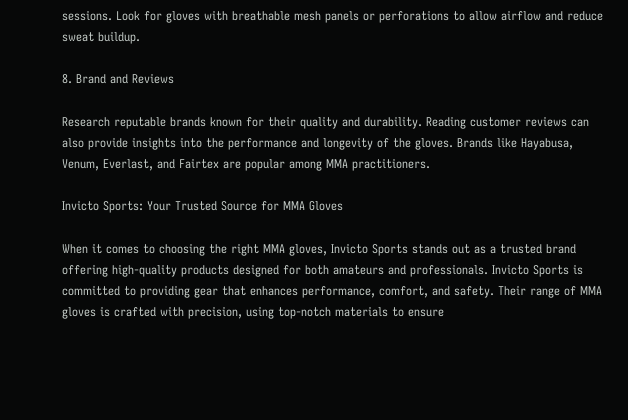sessions. Look for gloves with breathable mesh panels or perforations to allow airflow and reduce sweat buildup.

8. Brand and Reviews

Research reputable brands known for their quality and durability. Reading customer reviews can also provide insights into the performance and longevity of the gloves. Brands like Hayabusa, Venum, Everlast, and Fairtex are popular among MMA practitioners.

Invicto Sports: Your Trusted Source for MMA Gloves

When it comes to choosing the right MMA gloves, Invicto Sports stands out as a trusted brand offering high-quality products designed for both amateurs and professionals. Invicto Sports is committed to providing gear that enhances performance, comfort, and safety. Their range of MMA gloves is crafted with precision, using top-notch materials to ensure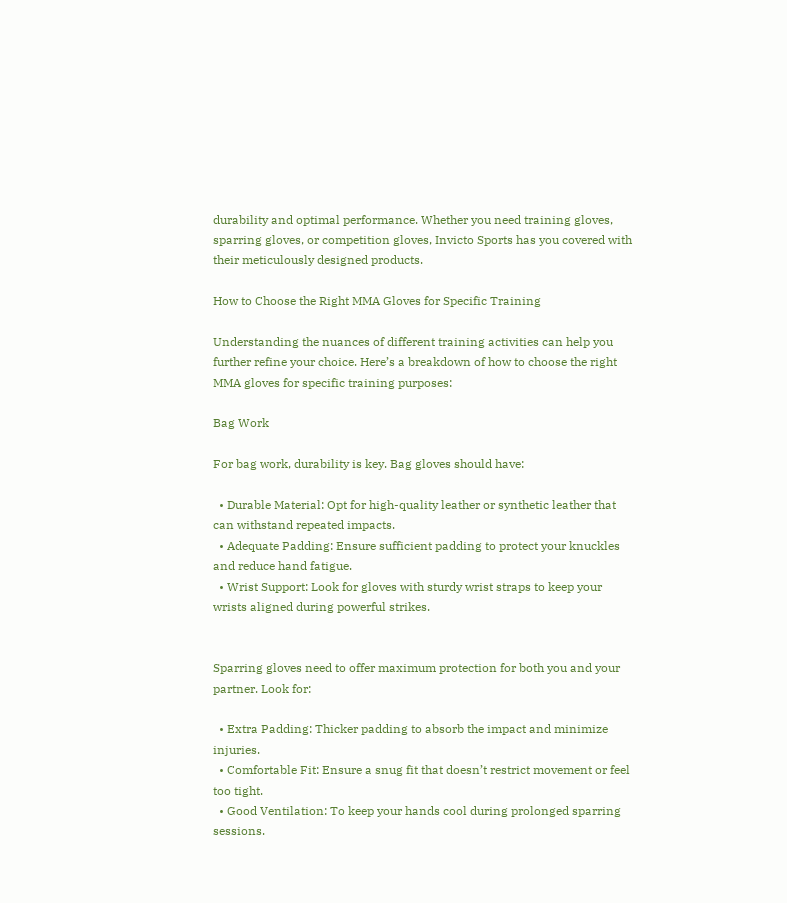durability and optimal performance. Whether you need training gloves, sparring gloves, or competition gloves, Invicto Sports has you covered with their meticulously designed products.

How to Choose the Right MMA Gloves for Specific Training

Understanding the nuances of different training activities can help you further refine your choice. Here’s a breakdown of how to choose the right MMA gloves for specific training purposes:

Bag Work

For bag work, durability is key. Bag gloves should have:

  • Durable Material: Opt for high-quality leather or synthetic leather that can withstand repeated impacts.
  • Adequate Padding: Ensure sufficient padding to protect your knuckles and reduce hand fatigue.
  • Wrist Support: Look for gloves with sturdy wrist straps to keep your wrists aligned during powerful strikes.


Sparring gloves need to offer maximum protection for both you and your partner. Look for:

  • Extra Padding: Thicker padding to absorb the impact and minimize injuries.
  • Comfortable Fit: Ensure a snug fit that doesn’t restrict movement or feel too tight.
  • Good Ventilation: To keep your hands cool during prolonged sparring sessions.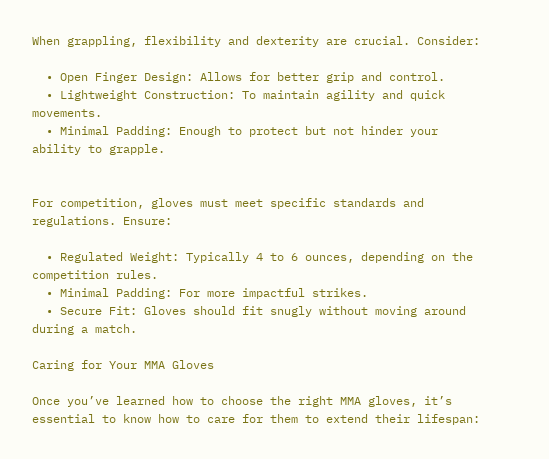When grappling, flexibility and dexterity are crucial. Consider:

  • Open Finger Design: Allows for better grip and control.
  • Lightweight Construction: To maintain agility and quick movements.
  • Minimal Padding: Enough to protect but not hinder your ability to grapple.


For competition, gloves must meet specific standards and regulations. Ensure:

  • Regulated Weight: Typically 4 to 6 ounces, depending on the competition rules.
  • Minimal Padding: For more impactful strikes.
  • Secure Fit: Gloves should fit snugly without moving around during a match.

Caring for Your MMA Gloves

Once you’ve learned how to choose the right MMA gloves, it’s essential to know how to care for them to extend their lifespan: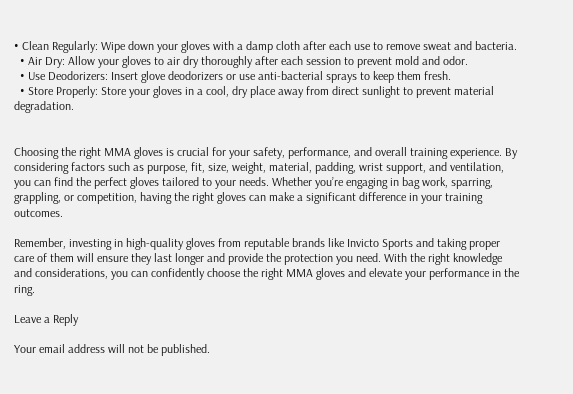• Clean Regularly: Wipe down your gloves with a damp cloth after each use to remove sweat and bacteria.
  • Air Dry: Allow your gloves to air dry thoroughly after each session to prevent mold and odor.
  • Use Deodorizers: Insert glove deodorizers or use anti-bacterial sprays to keep them fresh.
  • Store Properly: Store your gloves in a cool, dry place away from direct sunlight to prevent material degradation.


Choosing the right MMA gloves is crucial for your safety, performance, and overall training experience. By considering factors such as purpose, fit, size, weight, material, padding, wrist support, and ventilation, you can find the perfect gloves tailored to your needs. Whether you’re engaging in bag work, sparring, grappling, or competition, having the right gloves can make a significant difference in your training outcomes.

Remember, investing in high-quality gloves from reputable brands like Invicto Sports and taking proper care of them will ensure they last longer and provide the protection you need. With the right knowledge and considerations, you can confidently choose the right MMA gloves and elevate your performance in the ring.

Leave a Reply

Your email address will not be published.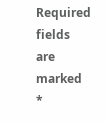Required fields are marked *